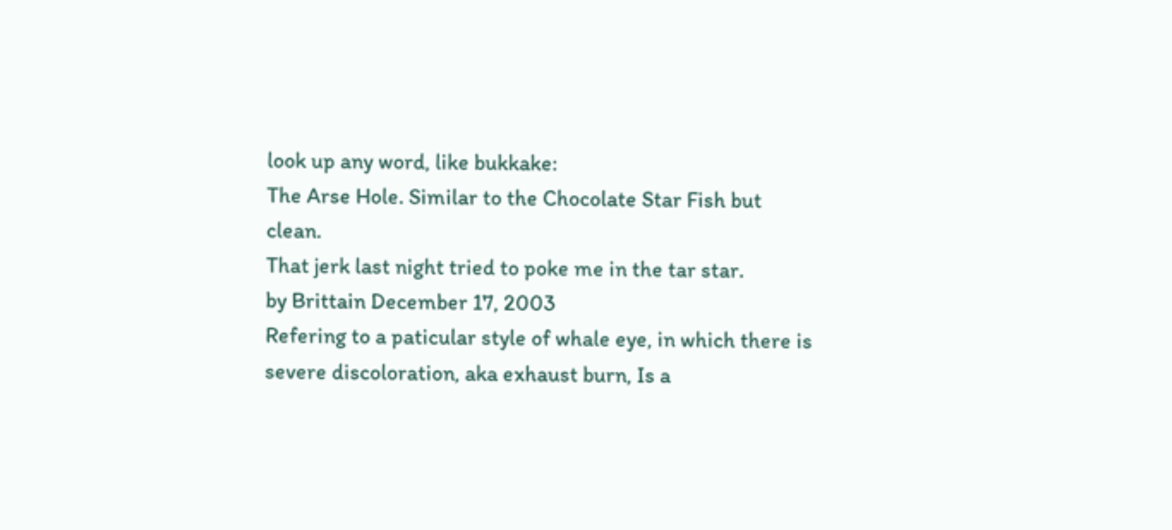look up any word, like bukkake:
The Arse Hole. Similar to the Chocolate Star Fish but clean.
That jerk last night tried to poke me in the tar star.
by Brittain December 17, 2003
Refering to a paticular style of whale eye, in which there is severe discoloration, aka exhaust burn, Is a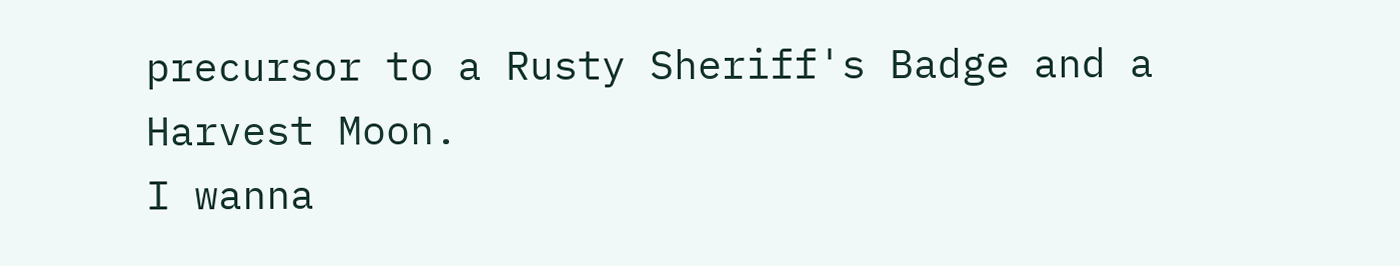precursor to a Rusty Sheriff's Badge and a Harvest Moon.
I wanna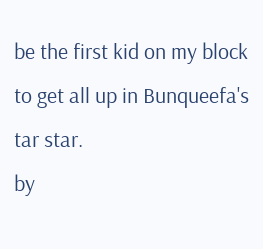be the first kid on my block to get all up in Bunqueefa's tar star.
by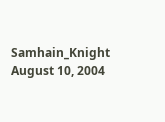Samhain_Knight August 10, 2004